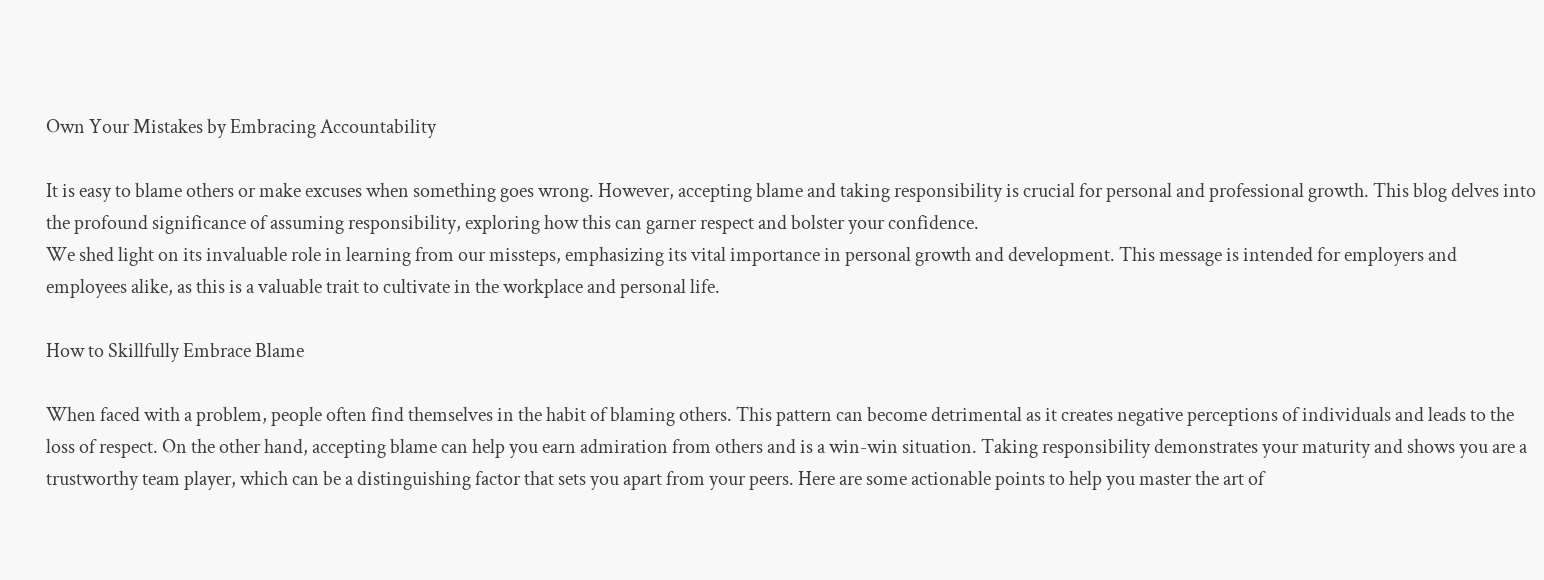Own Your Mistakes by Embracing Accountability

It is easy to blame others or make excuses when something goes wrong. However, accepting blame and taking responsibility is crucial for personal and professional growth. This blog delves into the profound significance of assuming responsibility, exploring how this can garner respect and bolster your confidence.
We shed light on its invaluable role in learning from our missteps, emphasizing its vital importance in personal growth and development. This message is intended for employers and employees alike, as this is a valuable trait to cultivate in the workplace and personal life.

How to Skillfully Embrace Blame

When faced with a problem, people often find themselves in the habit of blaming others. This pattern can become detrimental as it creates negative perceptions of individuals and leads to the loss of respect. On the other hand, accepting blame can help you earn admiration from others and is a win-win situation. Taking responsibility demonstrates your maturity and shows you are a trustworthy team player, which can be a distinguishing factor that sets you apart from your peers. Here are some actionable points to help you master the art of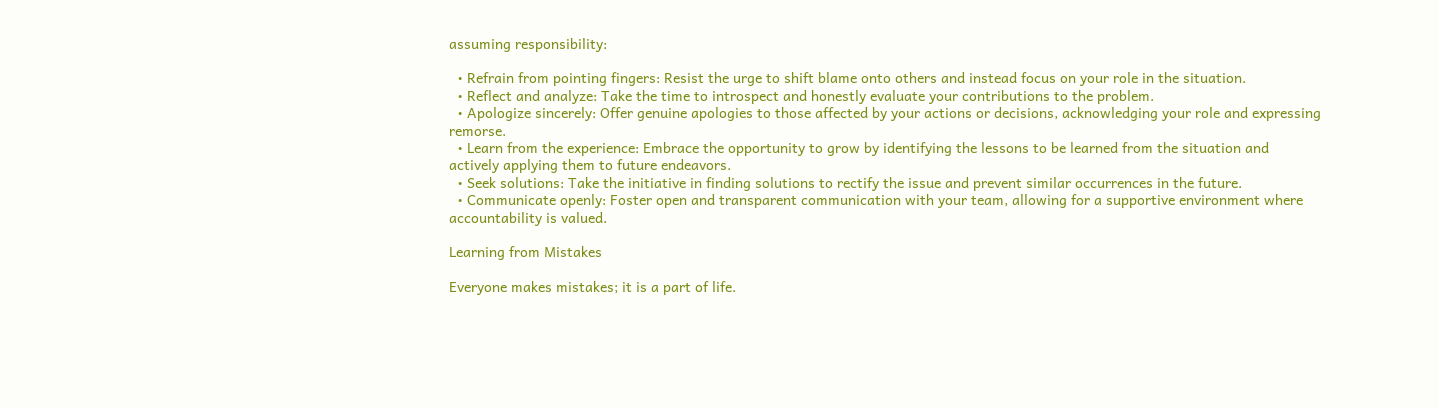assuming responsibility:

  • Refrain from pointing fingers: Resist the urge to shift blame onto others and instead focus on your role in the situation.
  • Reflect and analyze: Take the time to introspect and honestly evaluate your contributions to the problem.
  • Apologize sincerely: Offer genuine apologies to those affected by your actions or decisions, acknowledging your role and expressing remorse.
  • Learn from the experience: Embrace the opportunity to grow by identifying the lessons to be learned from the situation and actively applying them to future endeavors.
  • Seek solutions: Take the initiative in finding solutions to rectify the issue and prevent similar occurrences in the future.
  • Communicate openly: Foster open and transparent communication with your team, allowing for a supportive environment where accountability is valued.

Learning from Mistakes

Everyone makes mistakes; it is a part of life.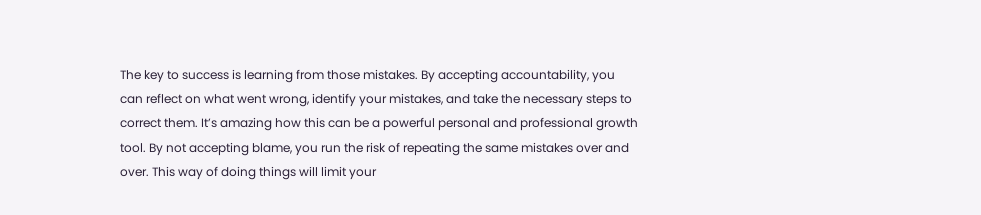The key to success is learning from those mistakes. By accepting accountability, you can reflect on what went wrong, identify your mistakes, and take the necessary steps to correct them. It’s amazing how this can be a powerful personal and professional growth tool. By not accepting blame, you run the risk of repeating the same mistakes over and over. This way of doing things will limit your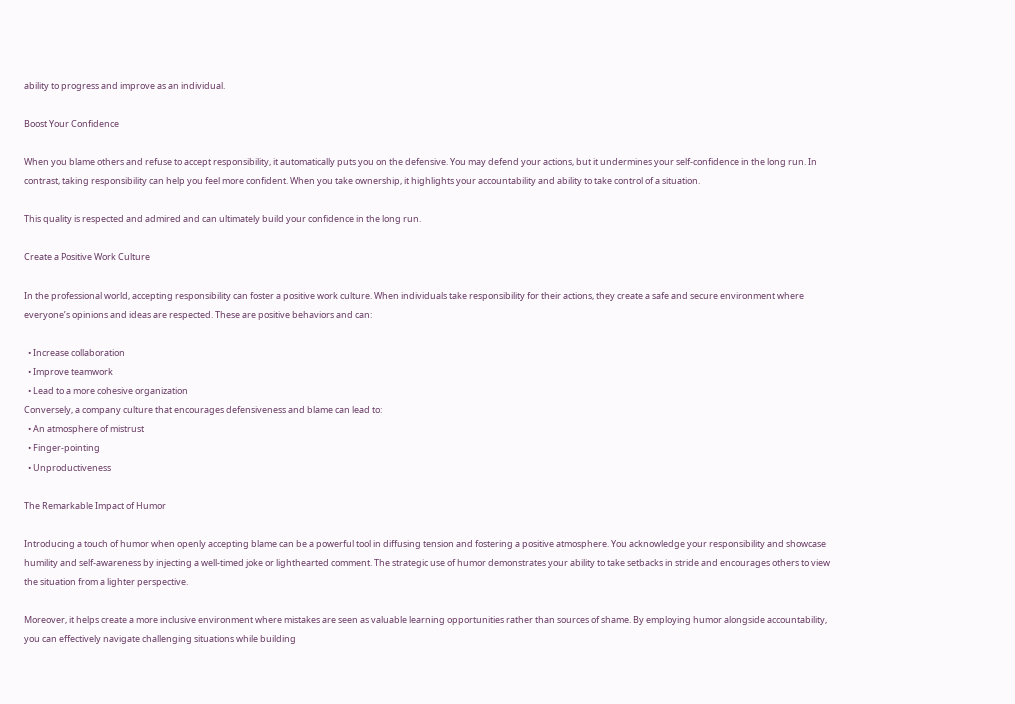ability to progress and improve as an individual.

Boost Your Confidence

When you blame others and refuse to accept responsibility, it automatically puts you on the defensive. You may defend your actions, but it undermines your self-confidence in the long run. In contrast, taking responsibility can help you feel more confident. When you take ownership, it highlights your accountability and ability to take control of a situation.

This quality is respected and admired and can ultimately build your confidence in the long run.

Create a Positive Work Culture

In the professional world, accepting responsibility can foster a positive work culture. When individuals take responsibility for their actions, they create a safe and secure environment where everyone’s opinions and ideas are respected. These are positive behaviors and can:

  • Increase collaboration
  • Improve teamwork
  • Lead to a more cohesive organization
Conversely, a company culture that encourages defensiveness and blame can lead to:
  • An atmosphere of mistrust
  • Finger-pointing
  • Unproductiveness

The Remarkable Impact of Humor

Introducing a touch of humor when openly accepting blame can be a powerful tool in diffusing tension and fostering a positive atmosphere. You acknowledge your responsibility and showcase humility and self-awareness by injecting a well-timed joke or lighthearted comment. The strategic use of humor demonstrates your ability to take setbacks in stride and encourages others to view the situation from a lighter perspective.

Moreover, it helps create a more inclusive environment where mistakes are seen as valuable learning opportunities rather than sources of shame. By employing humor alongside accountability, you can effectively navigate challenging situations while building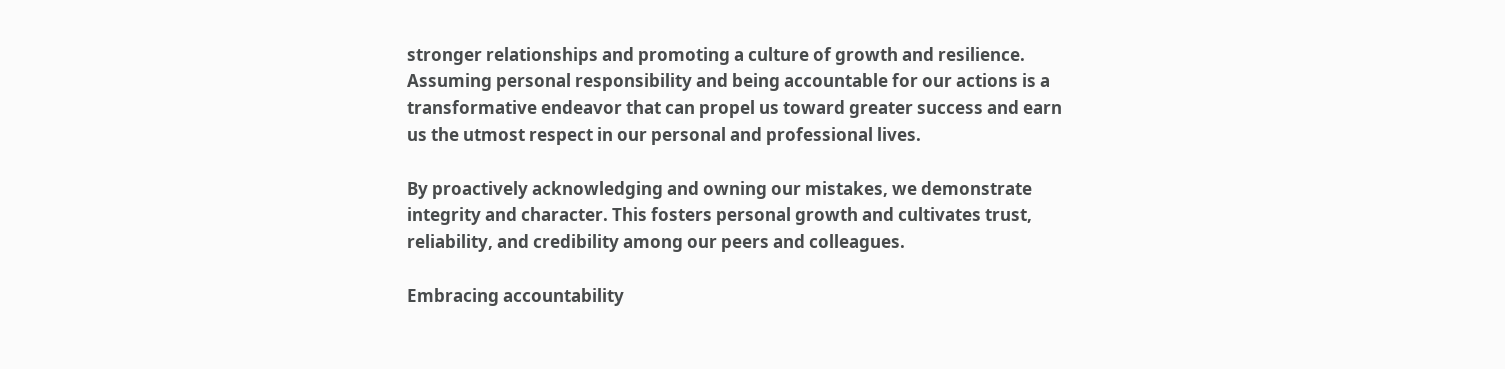stronger relationships and promoting a culture of growth and resilience.
Assuming personal responsibility and being accountable for our actions is a transformative endeavor that can propel us toward greater success and earn us the utmost respect in our personal and professional lives.

By proactively acknowledging and owning our mistakes, we demonstrate integrity and character. This fosters personal growth and cultivates trust, reliability, and credibility among our peers and colleagues.

Embracing accountability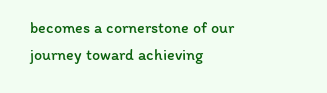becomes a cornerstone of our journey toward achieving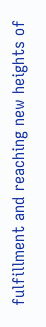fulfillment and reaching new heights of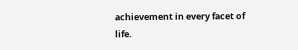achievement in every facet of life.